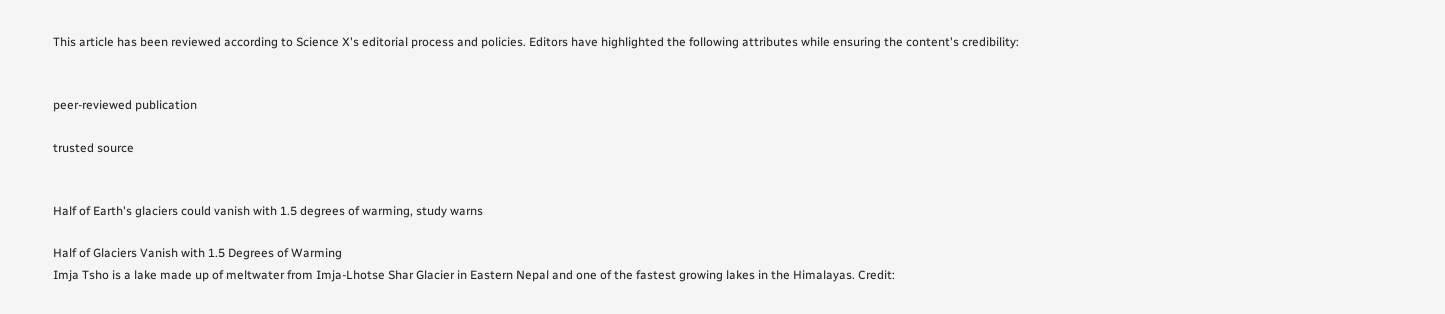This article has been reviewed according to Science X's editorial process and policies. Editors have highlighted the following attributes while ensuring the content's credibility:


peer-reviewed publication

trusted source


Half of Earth's glaciers could vanish with 1.5 degrees of warming, study warns

Half of Glaciers Vanish with 1.5 Degrees of Warming
Imja Tsho is a lake made up of meltwater from Imja-Lhotse Shar Glacier in Eastern Nepal and one of the fastest growing lakes in the Himalayas. Credit: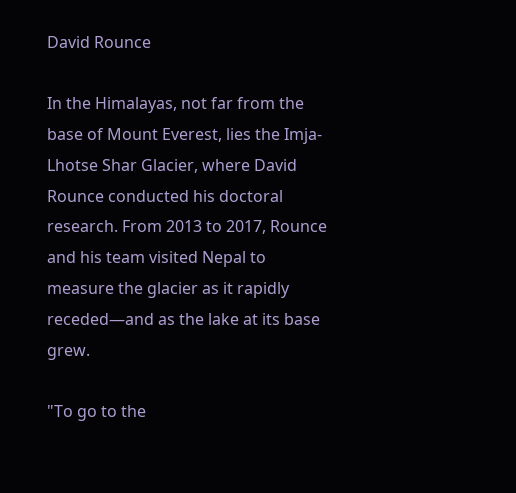David Rounce

In the Himalayas, not far from the base of Mount Everest, lies the Imja-Lhotse Shar Glacier, where David Rounce conducted his doctoral research. From 2013 to 2017, Rounce and his team visited Nepal to measure the glacier as it rapidly receded—and as the lake at its base grew.

"To go to the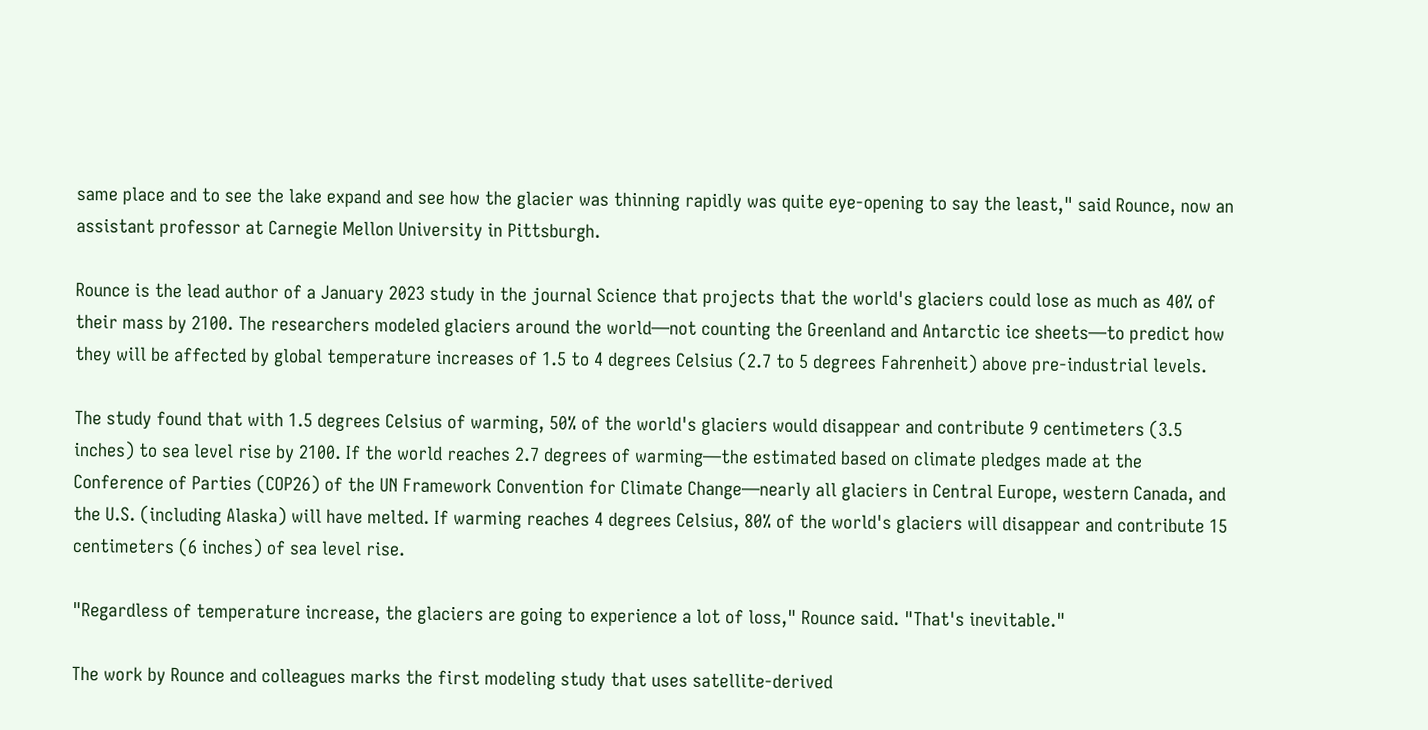same place and to see the lake expand and see how the glacier was thinning rapidly was quite eye-opening to say the least," said Rounce, now an assistant professor at Carnegie Mellon University in Pittsburgh.

Rounce is the lead author of a January 2023 study in the journal Science that projects that the world's glaciers could lose as much as 40% of their mass by 2100. The researchers modeled glaciers around the world—not counting the Greenland and Antarctic ice sheets—to predict how they will be affected by global temperature increases of 1.5 to 4 degrees Celsius (2.7 to 5 degrees Fahrenheit) above pre-industrial levels.

The study found that with 1.5 degrees Celsius of warming, 50% of the world's glaciers would disappear and contribute 9 centimeters (3.5 inches) to sea level rise by 2100. If the world reaches 2.7 degrees of warming—the estimated based on climate pledges made at the Conference of Parties (COP26) of the UN Framework Convention for Climate Change—nearly all glaciers in Central Europe, western Canada, and the U.S. (including Alaska) will have melted. If warming reaches 4 degrees Celsius, 80% of the world's glaciers will disappear and contribute 15 centimeters (6 inches) of sea level rise.

"Regardless of temperature increase, the glaciers are going to experience a lot of loss," Rounce said. "That's inevitable."

The work by Rounce and colleagues marks the first modeling study that uses satellite-derived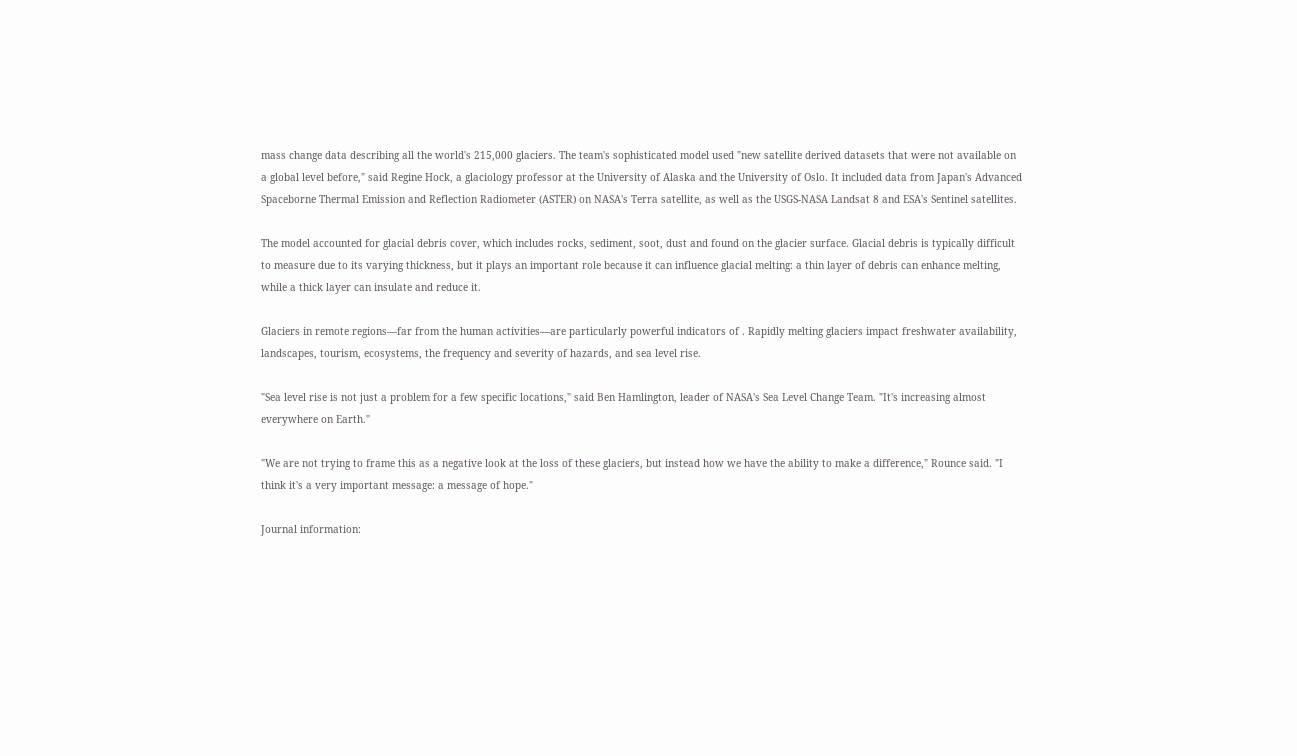mass change data describing all the world's 215,000 glaciers. The team's sophisticated model used "new satellite derived datasets that were not available on a global level before," said Regine Hock, a glaciology professor at the University of Alaska and the University of Oslo. It included data from Japan's Advanced Spaceborne Thermal Emission and Reflection Radiometer (ASTER) on NASA's Terra satellite, as well as the USGS-NASA Landsat 8 and ESA's Sentinel satellites.

The model accounted for glacial debris cover, which includes rocks, sediment, soot, dust and found on the glacier surface. Glacial debris is typically difficult to measure due to its varying thickness, but it plays an important role because it can influence glacial melting: a thin layer of debris can enhance melting, while a thick layer can insulate and reduce it.

Glaciers in remote regions—far from the human activities—are particularly powerful indicators of . Rapidly melting glaciers impact freshwater availability, landscapes, tourism, ecosystems, the frequency and severity of hazards, and sea level rise.

"Sea level rise is not just a problem for a few specific locations," said Ben Hamlington, leader of NASA's Sea Level Change Team. "It's increasing almost everywhere on Earth."

"We are not trying to frame this as a negative look at the loss of these glaciers, but instead how we have the ability to make a difference," Rounce said. "I think it's a very important message: a message of hope."

Journal information: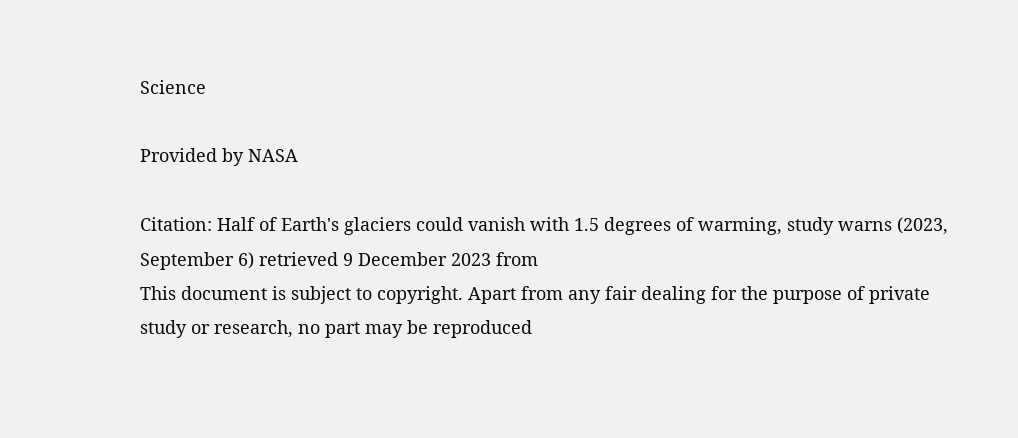Science

Provided by NASA

Citation: Half of Earth's glaciers could vanish with 1.5 degrees of warming, study warns (2023, September 6) retrieved 9 December 2023 from
This document is subject to copyright. Apart from any fair dealing for the purpose of private study or research, no part may be reproduced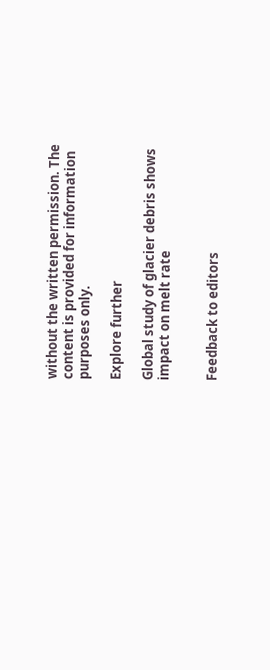without the written permission. The content is provided for information purposes only.

Explore further

Global study of glacier debris shows impact on melt rate


Feedback to editors